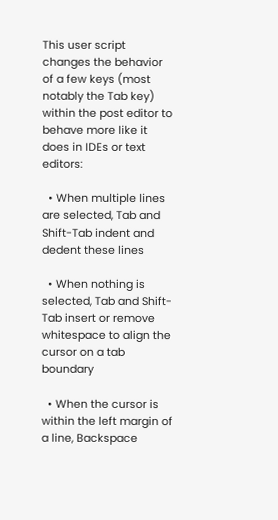This user script changes the behavior of a few keys (most notably the Tab key) within the post editor to behave more like it does in IDEs or text editors:

  • When multiple lines are selected, Tab and Shift-Tab indent and dedent these lines

  • When nothing is selected, Tab and Shift-Tab insert or remove whitespace to align the cursor on a tab boundary

  • When the cursor is within the left margin of a line, Backspace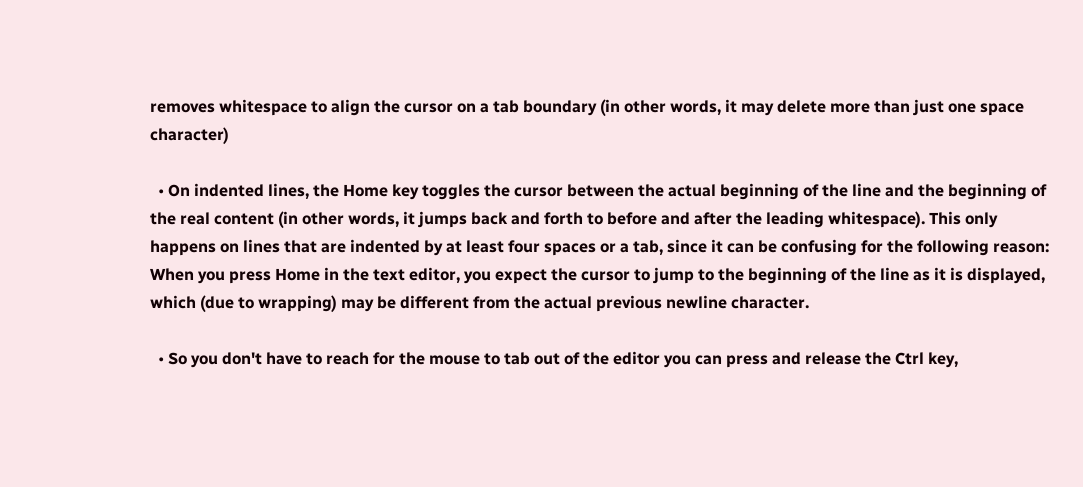removes whitespace to align the cursor on a tab boundary (in other words, it may delete more than just one space character)

  • On indented lines, the Home key toggles the cursor between the actual beginning of the line and the beginning of the real content (in other words, it jumps back and forth to before and after the leading whitespace). This only happens on lines that are indented by at least four spaces or a tab, since it can be confusing for the following reason: When you press Home in the text editor, you expect the cursor to jump to the beginning of the line as it is displayed, which (due to wrapping) may be different from the actual previous newline character.

  • So you don't have to reach for the mouse to tab out of the editor you can press and release the Ctrl key,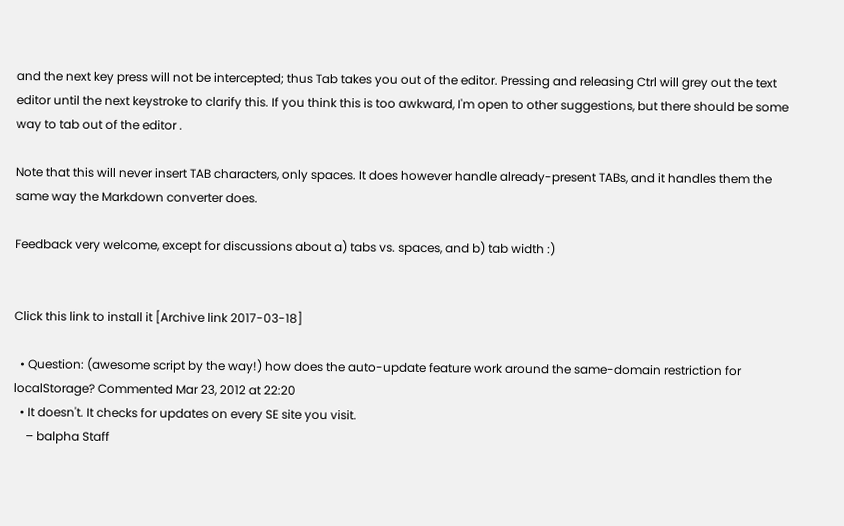and the next key press will not be intercepted; thus Tab takes you out of the editor. Pressing and releasing Ctrl will grey out the text editor until the next keystroke to clarify this. If you think this is too awkward, I'm open to other suggestions, but there should be some way to tab out of the editor .

Note that this will never insert TAB characters, only spaces. It does however handle already-present TABs, and it handles them the same way the Markdown converter does.

Feedback very welcome, except for discussions about a) tabs vs. spaces, and b) tab width :)


Click this link to install it [Archive link 2017-03-18]

  • Question: (awesome script by the way!) how does the auto-update feature work around the same-domain restriction for localStorage? Commented Mar 23, 2012 at 22:20
  • It doesn't. It checks for updates on every SE site you visit.
    – balpha Staff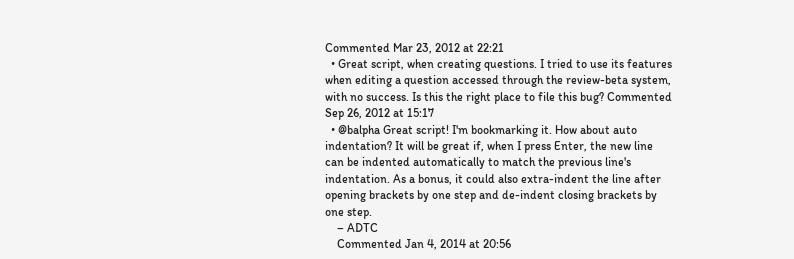Commented Mar 23, 2012 at 22:21
  • Great script, when creating questions. I tried to use its features when editing a question accessed through the review-beta system, with no success. Is this the right place to file this bug? Commented Sep 26, 2012 at 15:17
  • @balpha Great script! I'm bookmarking it. How about auto indentation? It will be great if, when I press Enter, the new line can be indented automatically to match the previous line's indentation. As a bonus, it could also extra-indent the line after opening brackets by one step and de-indent closing brackets by one step.
    – ADTC
    Commented Jan 4, 2014 at 20:56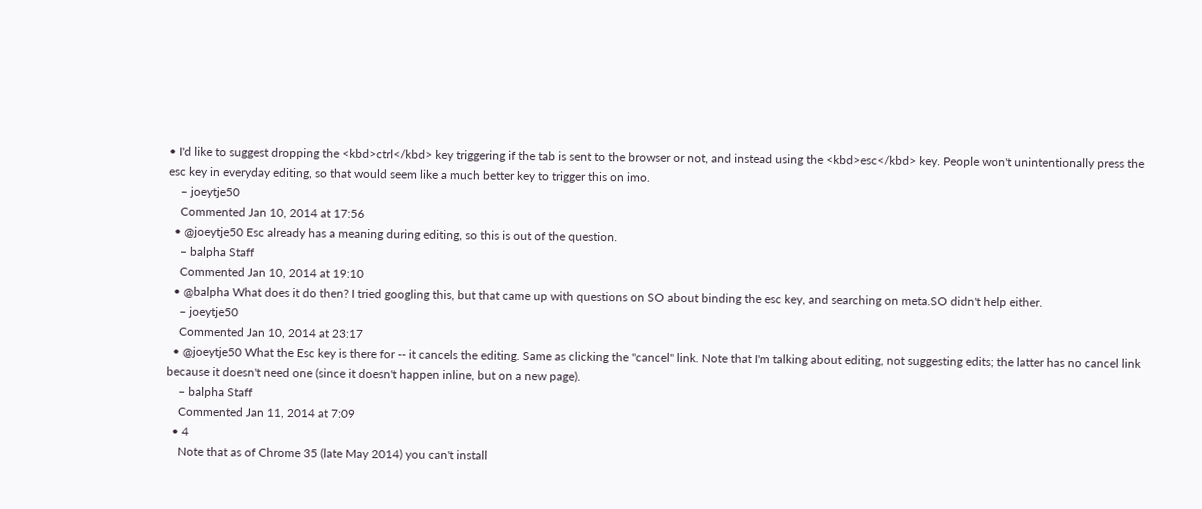• I'd like to suggest dropping the <kbd>ctrl</kbd> key triggering if the tab is sent to the browser or not, and instead using the <kbd>esc</kbd> key. People won't unintentionally press the esc key in everyday editing, so that would seem like a much better key to trigger this on imo.
    – joeytje50
    Commented Jan 10, 2014 at 17:56
  • @joeytje50 Esc already has a meaning during editing, so this is out of the question.
    – balpha Staff
    Commented Jan 10, 2014 at 19:10
  • @balpha What does it do then? I tried googling this, but that came up with questions on SO about binding the esc key, and searching on meta.SO didn't help either.
    – joeytje50
    Commented Jan 10, 2014 at 23:17
  • @joeytje50 What the Esc key is there for -- it cancels the editing. Same as clicking the "cancel" link. Note that I'm talking about editing, not suggesting edits; the latter has no cancel link because it doesn't need one (since it doesn't happen inline, but on a new page).
    – balpha Staff
    Commented Jan 11, 2014 at 7:09
  • 4
    Note that as of Chrome 35 (late May 2014) you can't install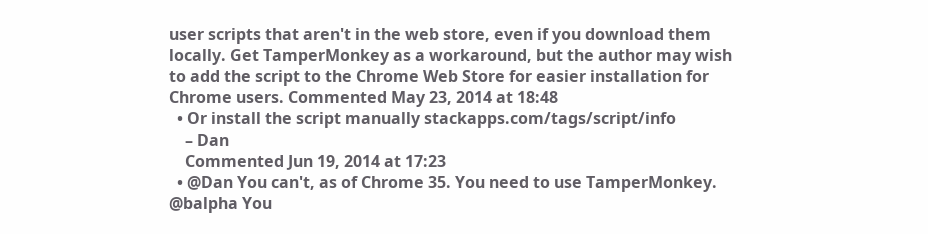user scripts that aren't in the web store, even if you download them locally. Get TamperMonkey as a workaround, but the author may wish to add the script to the Chrome Web Store for easier installation for Chrome users. Commented May 23, 2014 at 18:48
  • Or install the script manually stackapps.com/tags/script/info
    – Dan
    Commented Jun 19, 2014 at 17:23
  • @Dan You can't, as of Chrome 35. You need to use TamperMonkey. @balpha You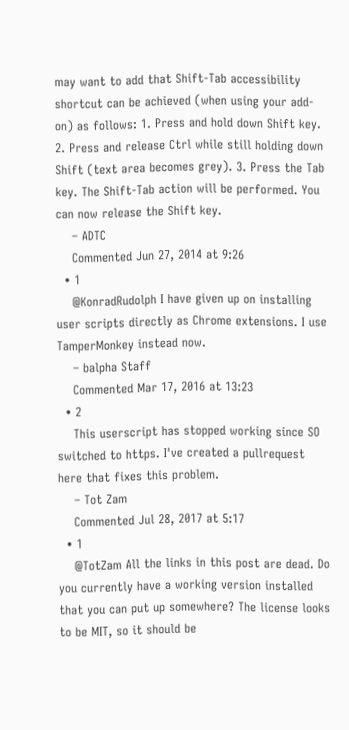may want to add that Shift-Tab accessibility shortcut can be achieved (when using your add-on) as follows: 1. Press and hold down Shift key. 2. Press and release Ctrl while still holding down Shift (text area becomes grey). 3. Press the Tab key. The Shift-Tab action will be performed. You can now release the Shift key.
    – ADTC
    Commented Jun 27, 2014 at 9:26
  • 1
    @KonradRudolph I have given up on installing user scripts directly as Chrome extensions. I use TamperMonkey instead now.
    – balpha Staff
    Commented Mar 17, 2016 at 13:23
  • 2
    This userscript has stopped working since SO switched to https. I've created a pullrequest here that fixes this problem.
    – Tot Zam
    Commented Jul 28, 2017 at 5:17
  • 1
    @TotZam All the links in this post are dead. Do you currently have a working version installed that you can put up somewhere? The license looks to be MIT, so it should be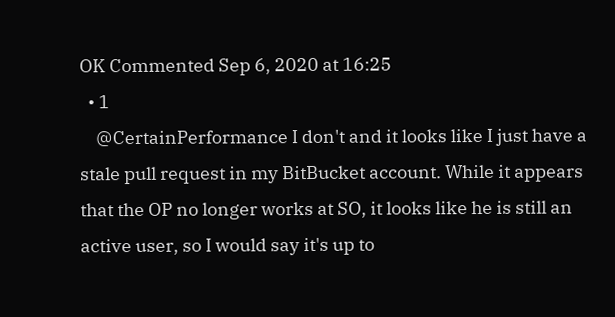OK Commented Sep 6, 2020 at 16:25
  • 1
    @CertainPerformance I don't and it looks like I just have a stale pull request in my BitBucket account. While it appears that the OP no longer works at SO, it looks like he is still an active user, so I would say it's up to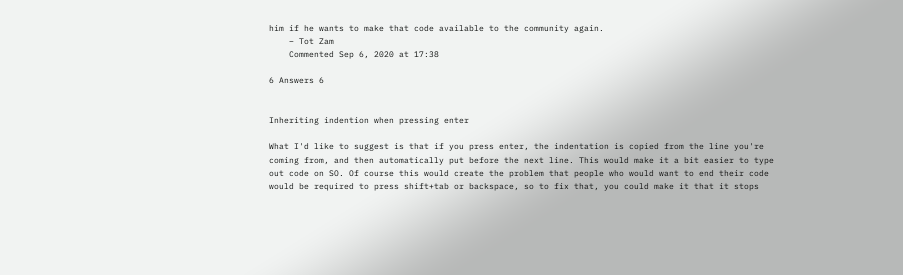him if he wants to make that code available to the community again.
    – Tot Zam
    Commented Sep 6, 2020 at 17:38

6 Answers 6


Inheriting indention when pressing enter

What I'd like to suggest is that if you press enter, the indentation is copied from the line you're coming from, and then automatically put before the next line. This would make it a bit easier to type out code on SO. Of course this would create the problem that people who would want to end their code would be required to press shift+tab or backspace, so to fix that, you could make it that it stops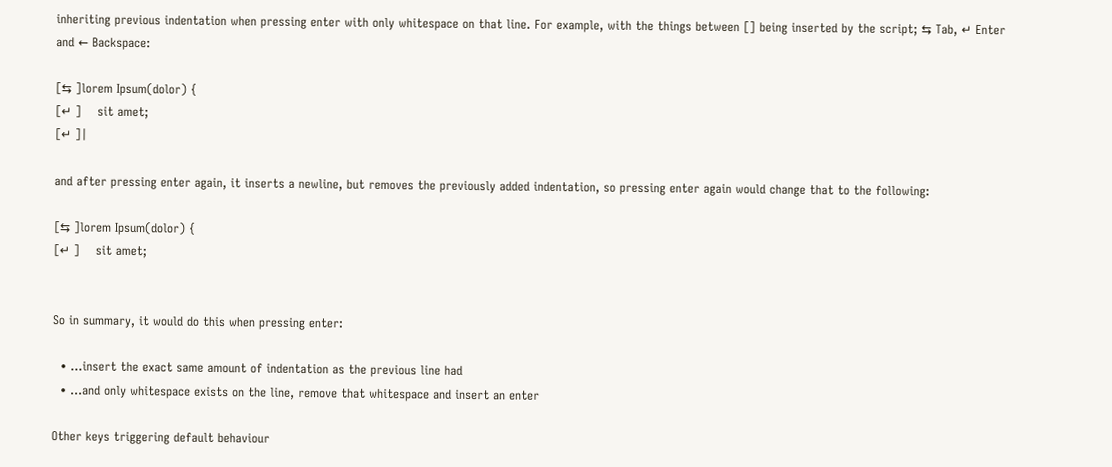inheriting previous indentation when pressing enter with only whitespace on that line. For example, with the things between [] being inserted by the script; ⇆ Tab, ↵ Enter and ← Backspace:

[⇆ ]lorem Ipsum(dolor) {
[↵ ]    sit amet;
[↵ ]|

and after pressing enter again, it inserts a newline, but removes the previously added indentation, so pressing enter again would change that to the following:

[⇆ ]lorem Ipsum(dolor) {
[↵ ]    sit amet;


So in summary, it would do this when pressing enter:

  • ...insert the exact same amount of indentation as the previous line had
  • ...and only whitespace exists on the line, remove that whitespace and insert an enter

Other keys triggering default behaviour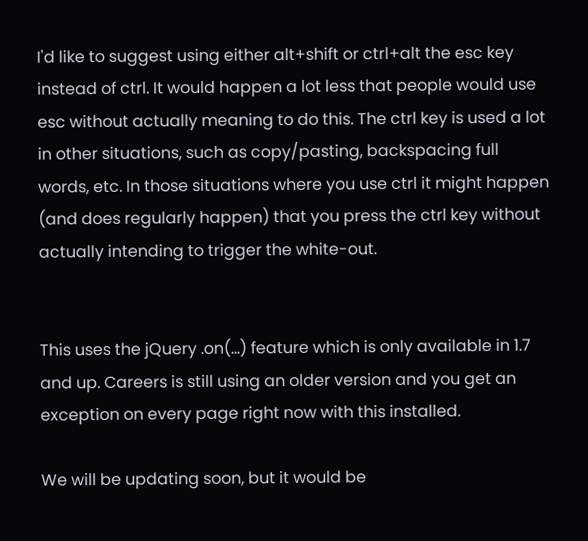I'd like to suggest using either alt+shift or ctrl+alt the esc key instead of ctrl. It would happen a lot less that people would use esc without actually meaning to do this. The ctrl key is used a lot in other situations, such as copy/pasting, backspacing full words, etc. In those situations where you use ctrl it might happen (and does regularly happen) that you press the ctrl key without actually intending to trigger the white-out.


This uses the jQuery .on(...) feature which is only available in 1.7 and up. Careers is still using an older version and you get an exception on every page right now with this installed.

We will be updating soon, but it would be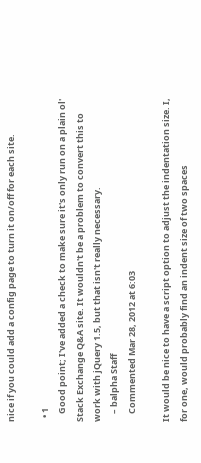nice if you could add a config page to turn it on/off for each site.

  • 1
    Good point; I've added a check to make sure it's only run on a plain ol' Stack Exchange Q&A site. It wouldn't be a problem to convert this to work with jQuery 1.5, but that isn't really necessary.
    – balpha Staff
    Commented Mar 28, 2012 at 6:03

It would be nice to have a script option to adjust the indentation size. I, for one, would probably find an indent size of two spaces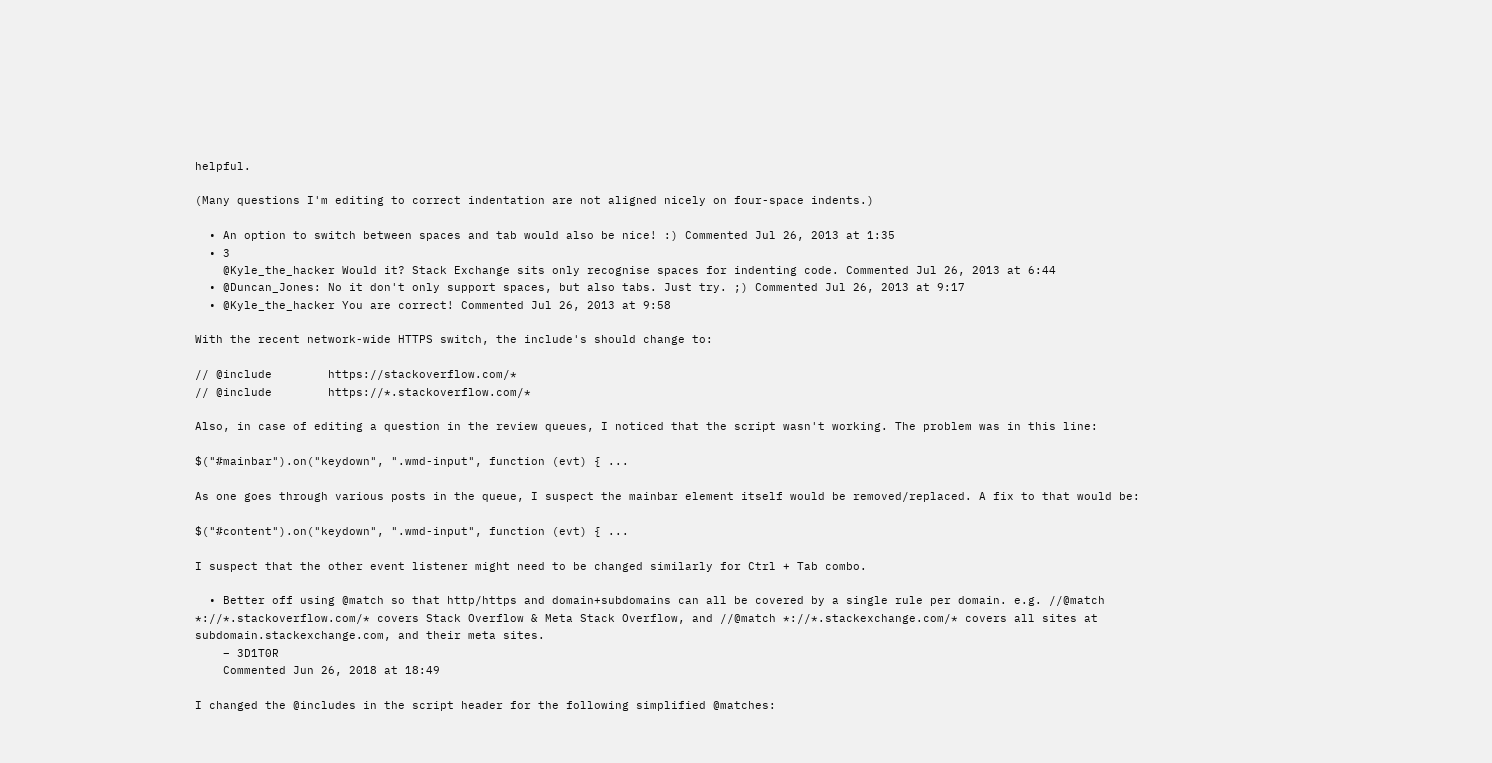helpful.

(Many questions I'm editing to correct indentation are not aligned nicely on four-space indents.)

  • An option to switch between spaces and tab would also be nice! :) Commented Jul 26, 2013 at 1:35
  • 3
    @Kyle_the_hacker Would it? Stack Exchange sits only recognise spaces for indenting code. Commented Jul 26, 2013 at 6:44
  • @Duncan_Jones: No it don't only support spaces, but also tabs. Just try. ;) Commented Jul 26, 2013 at 9:17
  • @Kyle_the_hacker You are correct! Commented Jul 26, 2013 at 9:58

With the recent network-wide HTTPS switch, the include's should change to:

// @include        https://stackoverflow.com/*
// @include        https://*.stackoverflow.com/*

Also, in case of editing a question in the review queues, I noticed that the script wasn't working. The problem was in this line:

$("#mainbar").on("keydown", ".wmd-input", function (evt) { ...

As one goes through various posts in the queue, I suspect the mainbar element itself would be removed/replaced. A fix to that would be:

$("#content").on("keydown", ".wmd-input", function (evt) { ...

I suspect that the other event listener might need to be changed similarly for Ctrl + Tab combo.

  • Better off using @match so that http/https and domain+subdomains can all be covered by a single rule per domain. e.g. //@match *://*.stackoverflow.com/* covers Stack Overflow & Meta Stack Overflow, and //@match *://*.stackexchange.com/* covers all sites at subdomain.stackexchange.com, and their meta sites.
    – 3D1T0R
    Commented Jun 26, 2018 at 18:49

I changed the @includes in the script header for the following simplified @matches: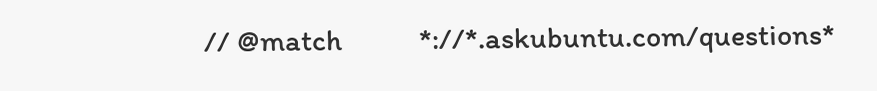// @match           *://*.askubuntu.com/questions*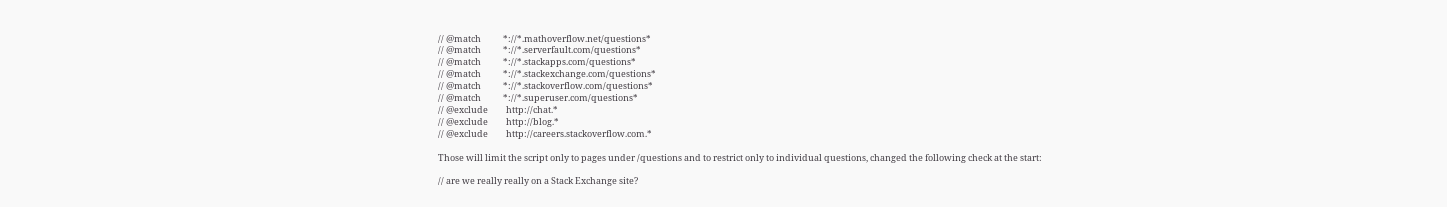// @match           *://*.mathoverflow.net/questions*
// @match           *://*.serverfault.com/questions*
// @match           *://*.stackapps.com/questions*
// @match           *://*.stackexchange.com/questions*
// @match           *://*.stackoverflow.com/questions*
// @match           *://*.superuser.com/questions*
// @exclude         http://chat.*
// @exclude         http://blog.*
// @exclude         http://careers.stackoverflow.com.*

Those will limit the script only to pages under /questions and to restrict only to individual questions, changed the following check at the start:

// are we really really on a Stack Exchange site?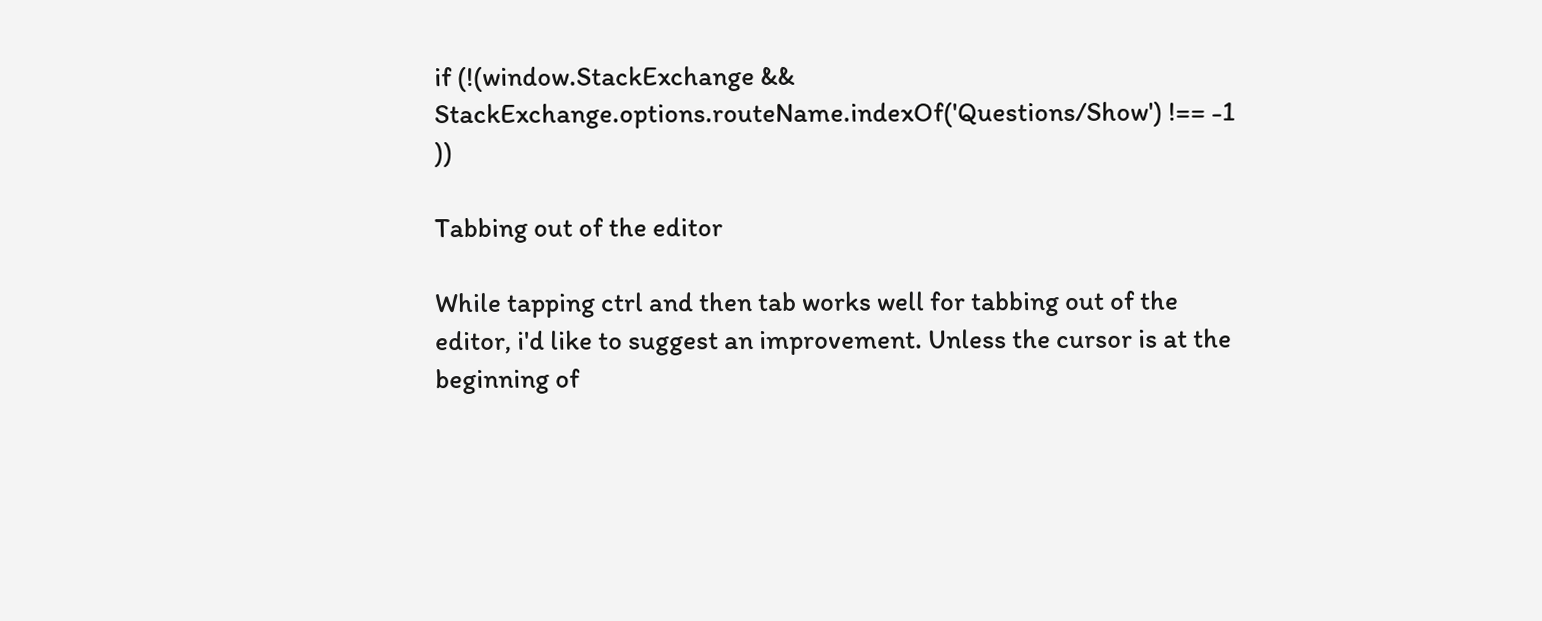if (!(window.StackExchange && StackExchange.options.routeName.indexOf('Questions/Show') !== -1 ))

Tabbing out of the editor

While tapping ctrl and then tab works well for tabbing out of the editor, i'd like to suggest an improvement. Unless the cursor is at the beginning of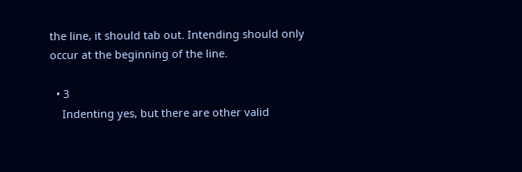the line, it should tab out. Intending should only occur at the beginning of the line.

  • 3
    Indenting yes, but there are other valid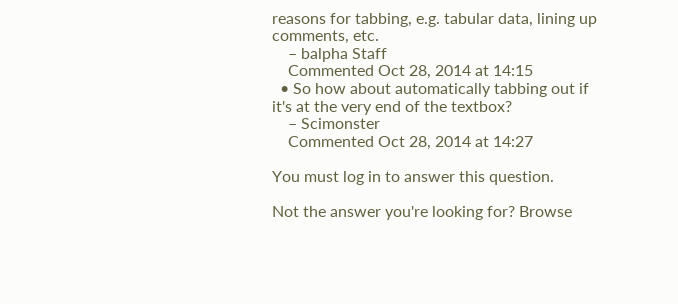reasons for tabbing, e.g. tabular data, lining up comments, etc.
    – balpha Staff
    Commented Oct 28, 2014 at 14:15
  • So how about automatically tabbing out if it's at the very end of the textbox?
    – Scimonster
    Commented Oct 28, 2014 at 14:27

You must log in to answer this question.

Not the answer you're looking for? Browse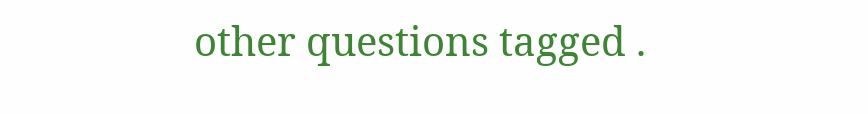other questions tagged .